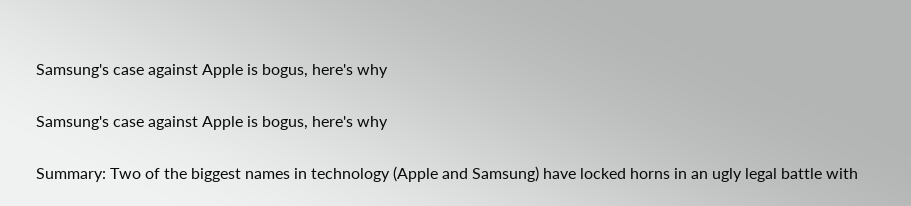Samsung's case against Apple is bogus, here's why

Samsung's case against Apple is bogus, here's why

Summary: Two of the biggest names in technology (Apple and Samsung) have locked horns in an ugly legal battle with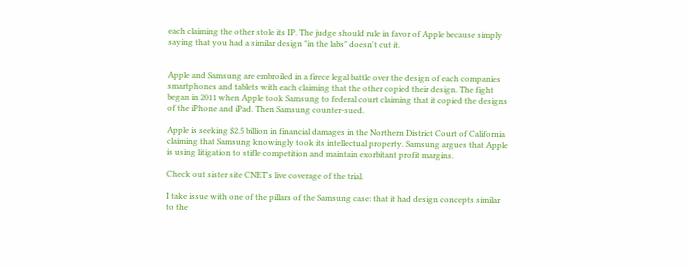each claiming the other stole its IP. The judge should rule in favor of Apple because simply saying that you had a similar design "in the labs" doesn't cut it.


Apple and Samsung are embroiled in a firece legal battle over the design of each companies smartphones and tablets with each claiming that the other copied their design. The fight began in 2011 when Apple took Samsung to federal court claiming that it copied the designs of the iPhone and iPad. Then Samsung counter-sued.

Apple is seeking $2.5 billion in financial damages in the Northern District Court of California claiming that Samsung knowingly took its intellectual property. Samsung argues that Apple is using litigation to stifle competition and maintain exorbitant profit margins.

Check out sister site CNET's live coverage of the trial.

I take issue with one of the pillars of the Samsung case: that it had design concepts similar to the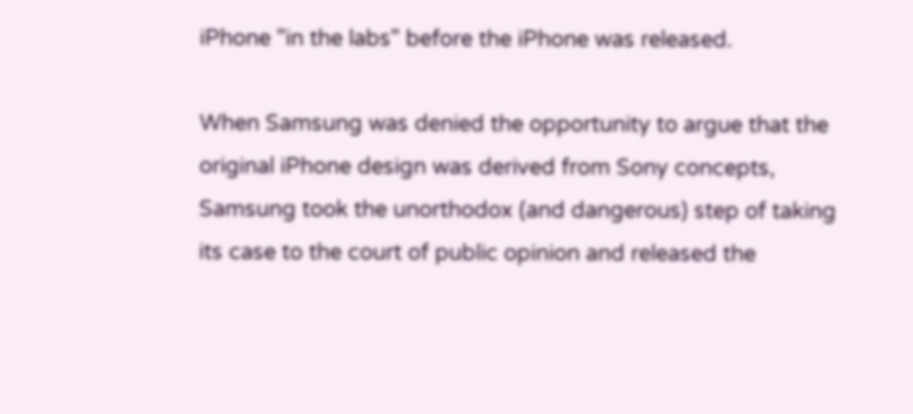iPhone "in the labs" before the iPhone was released.

When Samsung was denied the opportunity to argue that the original iPhone design was derived from Sony concepts, Samsung took the unorthodox (and dangerous) step of taking its case to the court of public opinion and released the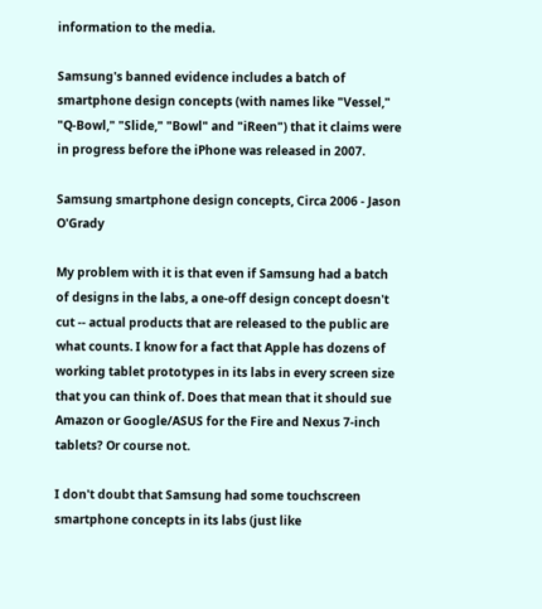information to the media.

Samsung's banned evidence includes a batch of smartphone design concepts (with names like "Vessel," "Q-Bowl," "Slide," "Bowl" and "iReen") that it claims were in progress before the iPhone was released in 2007.

Samsung smartphone design concepts, Circa 2006 - Jason O'Grady

My problem with it is that even if Samsung had a batch of designs in the labs, a one-off design concept doesn't cut -- actual products that are released to the public are what counts. I know for a fact that Apple has dozens of working tablet prototypes in its labs in every screen size that you can think of. Does that mean that it should sue Amazon or Google/ASUS for the Fire and Nexus 7-inch tablets? Or course not.

I don't doubt that Samsung had some touchscreen smartphone concepts in its labs (just like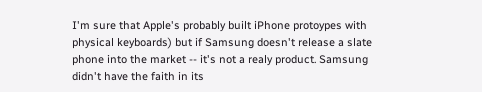I'm sure that Apple's probably built iPhone protoypes with physical keyboards) but if Samsung doesn't release a slate phone into the market -- it's not a realy product. Samsung didn't have the faith in its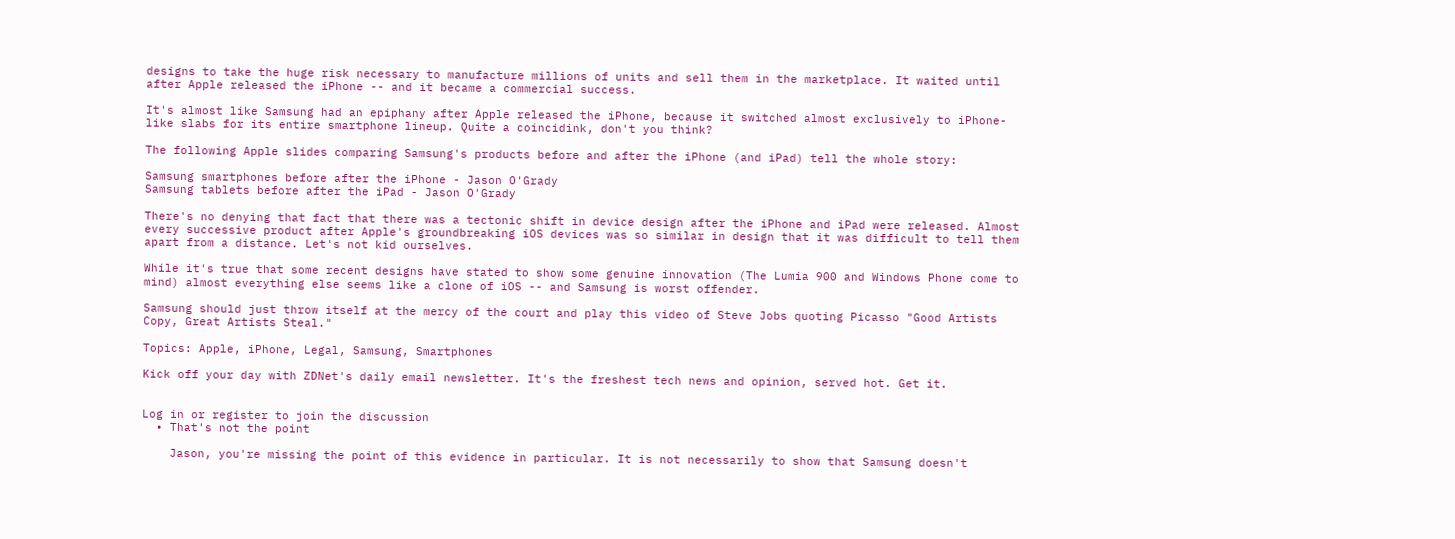designs to take the huge risk necessary to manufacture millions of units and sell them in the marketplace. It waited until after Apple released the iPhone -- and it became a commercial success.

It's almost like Samsung had an epiphany after Apple released the iPhone, because it switched almost exclusively to iPhone-like slabs for its entire smartphone lineup. Quite a coincidink, don't you think?

The following Apple slides comparing Samsung's products before and after the iPhone (and iPad) tell the whole story:

Samsung smartphones before after the iPhone - Jason O'Grady
Samsung tablets before after the iPad - Jason O'Grady

There's no denying that fact that there was a tectonic shift in device design after the iPhone and iPad were released. Almost every successive product after Apple's groundbreaking iOS devices was so similar in design that it was difficult to tell them apart from a distance. Let's not kid ourselves.

While it's true that some recent designs have stated to show some genuine innovation (The Lumia 900 and Windows Phone come to mind) almost everything else seems like a clone of iOS -- and Samsung is worst offender.

Samsung should just throw itself at the mercy of the court and play this video of Steve Jobs quoting Picasso "Good Artists Copy, Great Artists Steal."

Topics: Apple, iPhone, Legal, Samsung, Smartphones

Kick off your day with ZDNet's daily email newsletter. It's the freshest tech news and opinion, served hot. Get it.


Log in or register to join the discussion
  • That's not the point

    Jason, you're missing the point of this evidence in particular. It is not necessarily to show that Samsung doesn't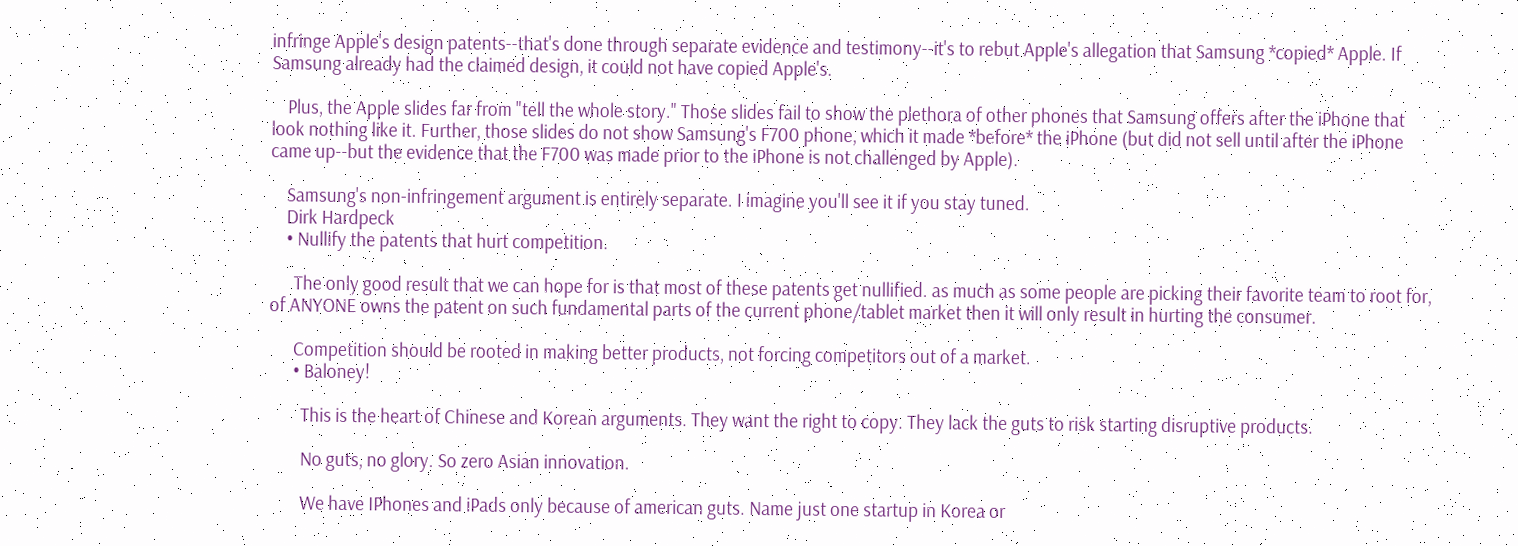infringe Apple's design patents--that's done through separate evidence and testimony--it's to rebut Apple's allegation that Samsung *copied* Apple. If Samsung already had the claimed design, it could not have copied Apple's.

    Plus, the Apple slides far from "tell the whole story." Those slides fail to show the plethora of other phones that Samsung offers after the iPhone that look nothing like it. Further, those slides do not show Samsung's F700 phone, which it made *before* the iPhone (but did not sell until after the iPhone came up--but the evidence that the F700 was made prior to the iPhone is not challenged by Apple).

    Samsung's non-infringement argument is entirely separate. I imagine you'll see it if you stay tuned.
    Dirk Hardpeck
    • Nullify the patents that hurt competition.

      The only good result that we can hope for is that most of these patents get nullified. as much as some people are picking their favorite team to root for, of ANYONE owns the patent on such fundamental parts of the current phone/tablet market then it will only result in hurting the consumer.

      Competition should be rooted in making better products, not forcing competitors out of a market.
      • Baloney!

        This is the heart of Chinese and Korean arguments. They want the right to copy. They lack the guts to risk starting disruptive products.

        No guts, no glory. So zero Asian innovation.

        We have IPhones and iPads only because of american guts. Name just one startup in Korea or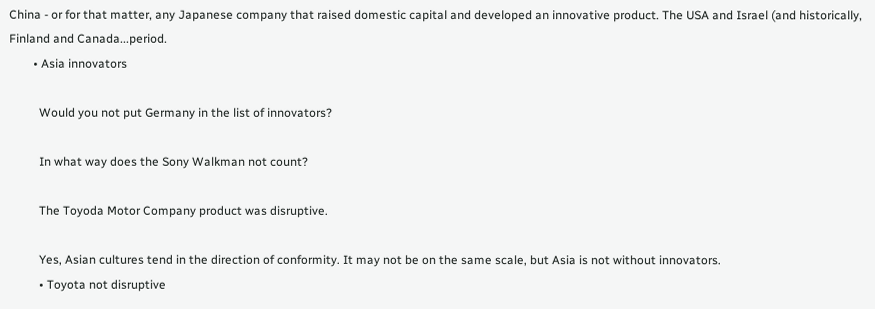China - or for that matter, any Japanese company that raised domestic capital and developed an innovative product. The USA and Israel (and historically, Finland and Canada...period.
        • Asia innovators

          Would you not put Germany in the list of innovators?

          In what way does the Sony Walkman not count?

          The Toyoda Motor Company product was disruptive.

          Yes, Asian cultures tend in the direction of conformity. It may not be on the same scale, but Asia is not without innovators.
          • Toyota not disruptive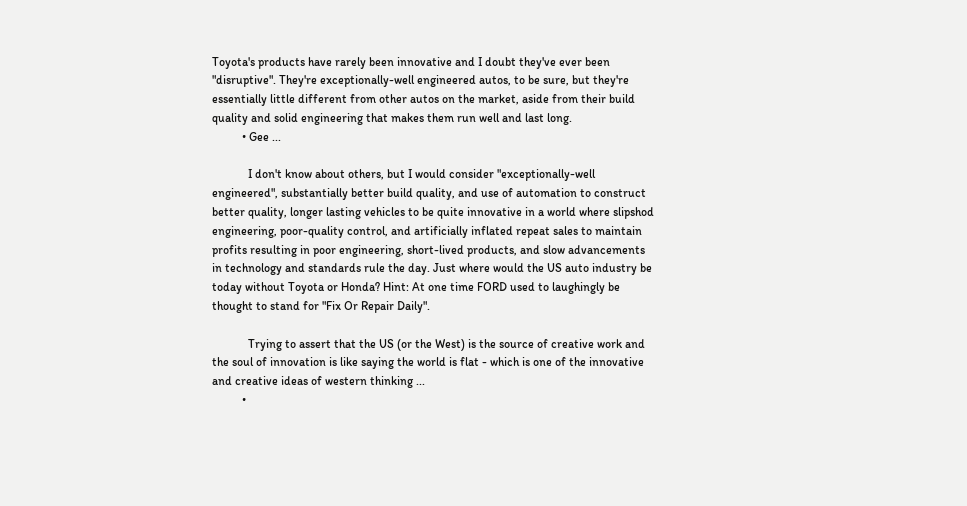Toyota's products have rarely been innovative and I doubt they've ever been "disruptive". They're exceptionally-well engineered autos, to be sure, but they're essentially little different from other autos on the market, aside from their build quality and solid engineering that makes them run well and last long.
          • Gee ...

            I don't know about others, but I would consider "exceptionally-well engineered", substantially better build quality, and use of automation to construct better quality, longer lasting vehicles to be quite innovative in a world where slipshod engineering, poor-quality control, and artificially inflated repeat sales to maintain profits resulting in poor engineering, short-lived products, and slow advancements in technology and standards rule the day. Just where would the US auto industry be today without Toyota or Honda? Hint: At one time FORD used to laughingly be thought to stand for "Fix Or Repair Daily".

            Trying to assert that the US (or the West) is the source of creative work and the soul of innovation is like saying the world is flat - which is one of the innovative and creative ideas of western thinking ...
          •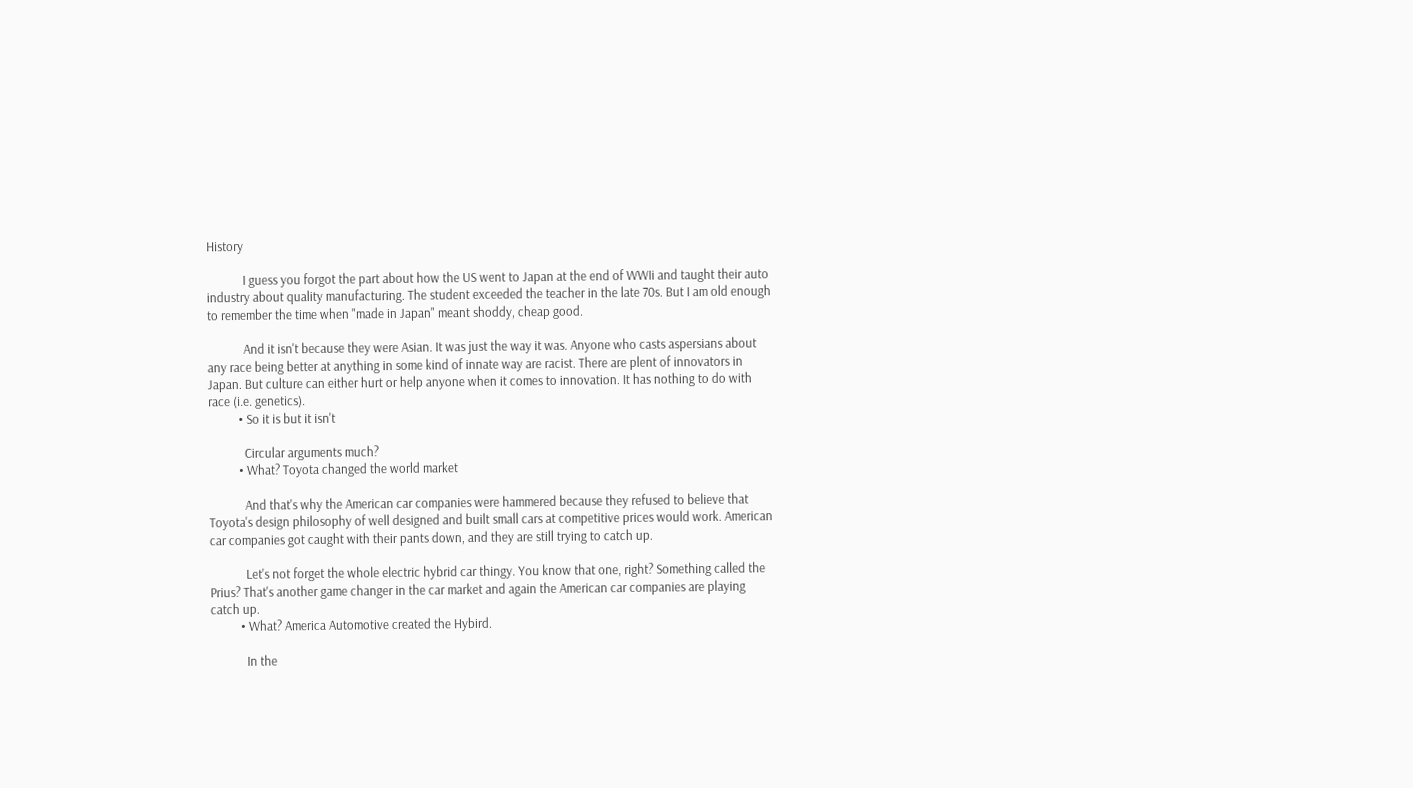History

            I guess you forgot the part about how the US went to Japan at the end of WWIi and taught their auto industry about quality manufacturing. The student exceeded the teacher in the late 70s. But I am old enough to remember the time when "made in Japan" meant shoddy, cheap good.

            And it isn't because they were Asian. It was just the way it was. Anyone who casts aspersians about any race being better at anything in some kind of innate way are racist. There are plent of innovators in Japan. But culture can either hurt or help anyone when it comes to innovation. It has nothing to do with race (i.e. genetics).
          • So it is but it isn't

            Circular arguments much?
          • What? Toyota changed the world market

            And that's why the American car companies were hammered because they refused to believe that Toyota's design philosophy of well designed and built small cars at competitive prices would work. American car companies got caught with their pants down, and they are still trying to catch up.

            Let's not forget the whole electric hybrid car thingy. You know that one, right? Something called the Prius? That's another game changer in the car market and again the American car companies are playing catch up.
          • What? America Automotive created the Hybird.

            In the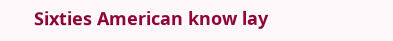Sixties American know lay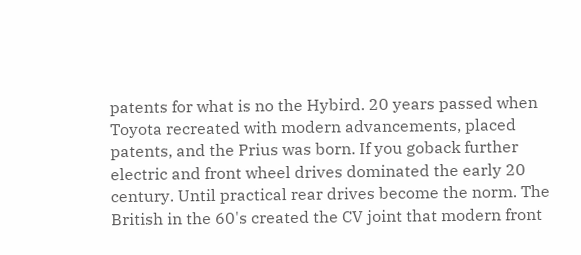patents for what is no the Hybird. 20 years passed when Toyota recreated with modern advancements, placed patents, and the Prius was born. If you goback further electric and front wheel drives dominated the early 20 century. Until practical rear drives become the norm. The British in the 60's created the CV joint that modern front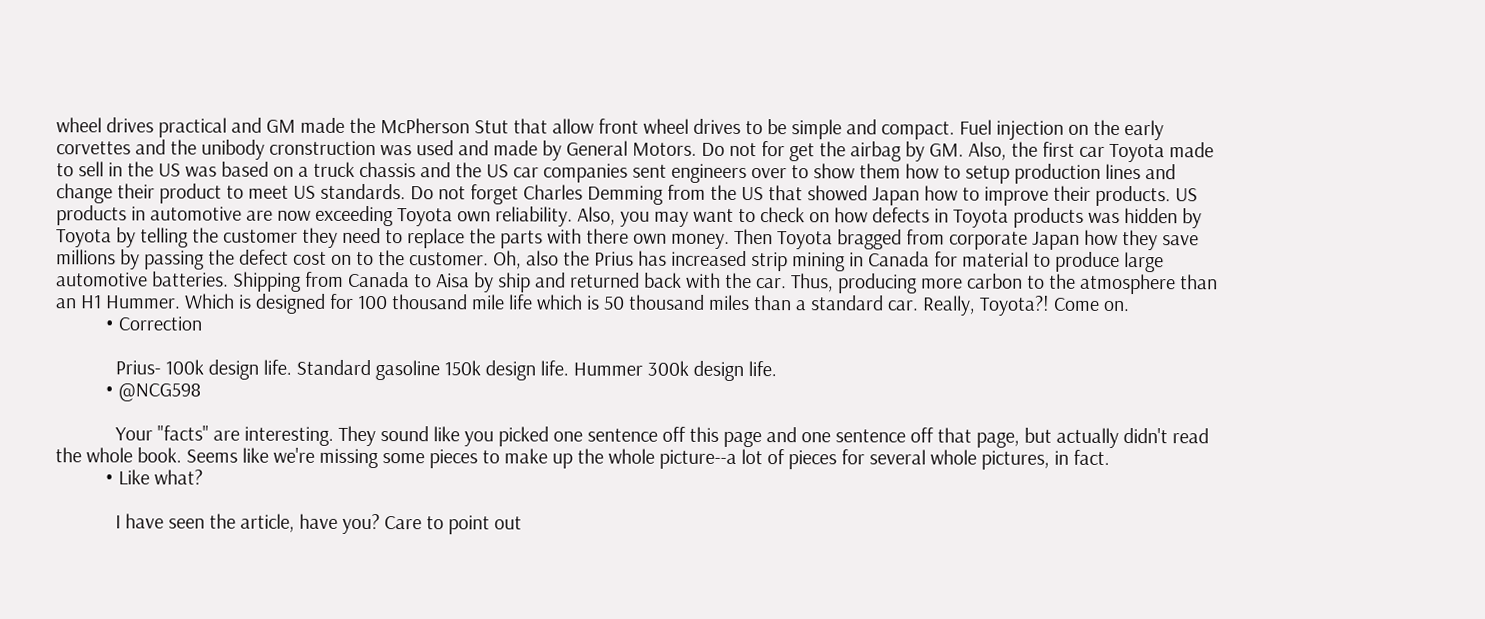wheel drives practical and GM made the McPherson Stut that allow front wheel drives to be simple and compact. Fuel injection on the early corvettes and the unibody cronstruction was used and made by General Motors. Do not for get the airbag by GM. Also, the first car Toyota made to sell in the US was based on a truck chassis and the US car companies sent engineers over to show them how to setup production lines and change their product to meet US standards. Do not forget Charles Demming from the US that showed Japan how to improve their products. US products in automotive are now exceeding Toyota own reliability. Also, you may want to check on how defects in Toyota products was hidden by Toyota by telling the customer they need to replace the parts with there own money. Then Toyota bragged from corporate Japan how they save millions by passing the defect cost on to the customer. Oh, also the Prius has increased strip mining in Canada for material to produce large automotive batteries. Shipping from Canada to Aisa by ship and returned back with the car. Thus, producing more carbon to the atmosphere than an H1 Hummer. Which is designed for 100 thousand mile life which is 50 thousand miles than a standard car. Really, Toyota?! Come on.
          • Correction

            Prius- 100k design life. Standard gasoline 150k design life. Hummer 300k design life.
          • @NCG598

            Your "facts" are interesting. They sound like you picked one sentence off this page and one sentence off that page, but actually didn't read the whole book. Seems like we're missing some pieces to make up the whole picture--a lot of pieces for several whole pictures, in fact.
          • Like what?

            I have seen the article, have you? Care to point out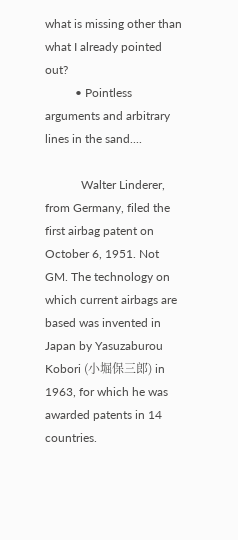what is missing other than what I already pointed out?
          • Pointless arguments and arbitrary lines in the sand....

            Walter Linderer, from Germany, filed the first airbag patent on October 6, 1951. Not GM. The technology on which current airbags are based was invented in Japan by Yasuzaburou Kobori (小堀保三郎) in 1963, for which he was awarded patents in 14 countries.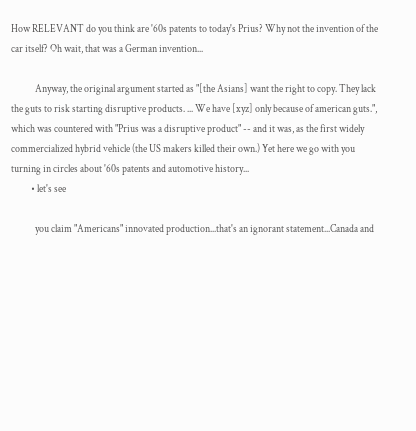How RELEVANT do you think are '60s patents to today's Prius? Why not the invention of the car itself? Oh wait, that was a German invention...

            Anyway, the original argument started as "[the Asians] want the right to copy. They lack the guts to risk starting disruptive products. ... We have [xyz] only because of american guts.", which was countered with "Prius was a disruptive product" -- and it was, as the first widely commercialized hybrid vehicle (the US makers killed their own.) Yet here we go with you turning in circles about '60s patents and automotive history...
          • let's see

            you claim "Americans" innovated production...that's an ignorant statement...Canada and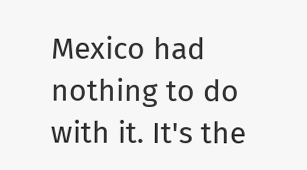Mexico had nothing to do with it. It's the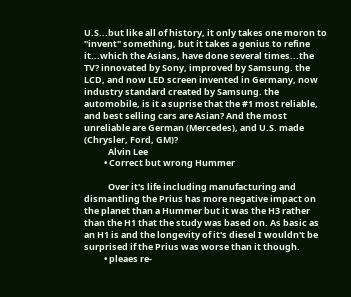U.S...but like all of history, it only takes one moron to "invent" something, but it takes a genius to refine it...which the Asians, have done several times...the TV? innovated by Sony, improved by Samsung. the LCD, and now LED screen invented in Germany, now industry standard created by Samsung. the automobile, is it a suprise that the #1 most reliable, and best selling cars are Asian? And the most unreliable are German (Mercedes), and U.S. made (Chrysler, Ford, GM)?
            Alvin Lee
          • Correct but wrong Hummer

            Over it's life including manufacturing and dismantling the Prius has more negative impact on the planet than a Hummer but it was the H3 rather than the H1 that the study was based on. As basic as an H1 is and the longevity of it's diesel I wouldn't be surprised if the Prius was worse than it though.
          • pleaes re-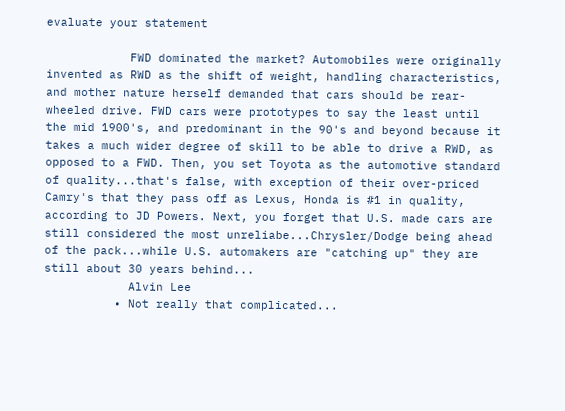evaluate your statement

            FWD dominated the market? Automobiles were originally invented as RWD as the shift of weight, handling characteristics, and mother nature herself demanded that cars should be rear-wheeled drive. FWD cars were prototypes to say the least until the mid 1900's, and predominant in the 90's and beyond because it takes a much wider degree of skill to be able to drive a RWD, as opposed to a FWD. Then, you set Toyota as the automotive standard of quality...that's false, with exception of their over-priced Camry's that they pass off as Lexus, Honda is #1 in quality, according to JD Powers. Next, you forget that U.S. made cars are still considered the most unreliabe...Chrysler/Dodge being ahead of the pack...while U.S. automakers are "catching up" they are still about 30 years behind...
            Alvin Lee
          • Not really that complicated...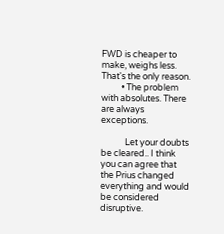FWD is cheaper to make, weighs less. That's the only reason.
          • The problem with absolutes. There are always exceptions.

            Let your doubts be cleared.. I think you can agree that the Prius changed everything and would be considered disruptive.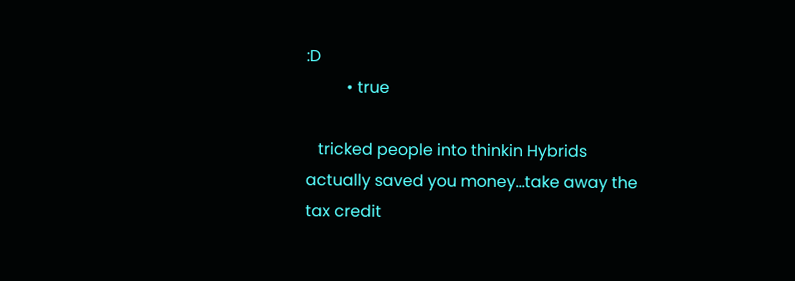:D
          • true

   tricked people into thinkin Hybrids actually saved you money...take away the tax credit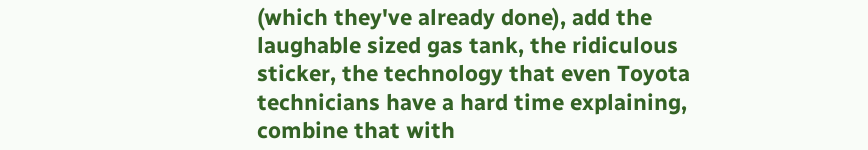(which they've already done), add the laughable sized gas tank, the ridiculous sticker, the technology that even Toyota technicians have a hard time explaining, combine that with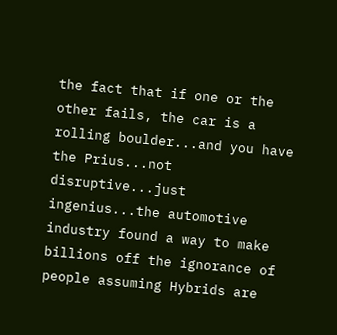the fact that if one or the other fails, the car is a rolling boulder...and you have the Prius...not disruptive...just ingenius...the automotive industry found a way to make billions off the ignorance of people assuming Hybrids are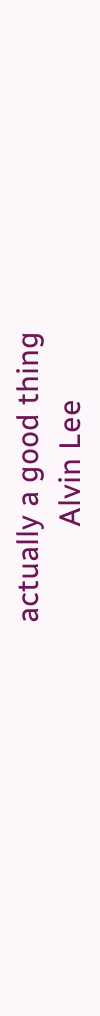actually a good thing
            Alvin Lee